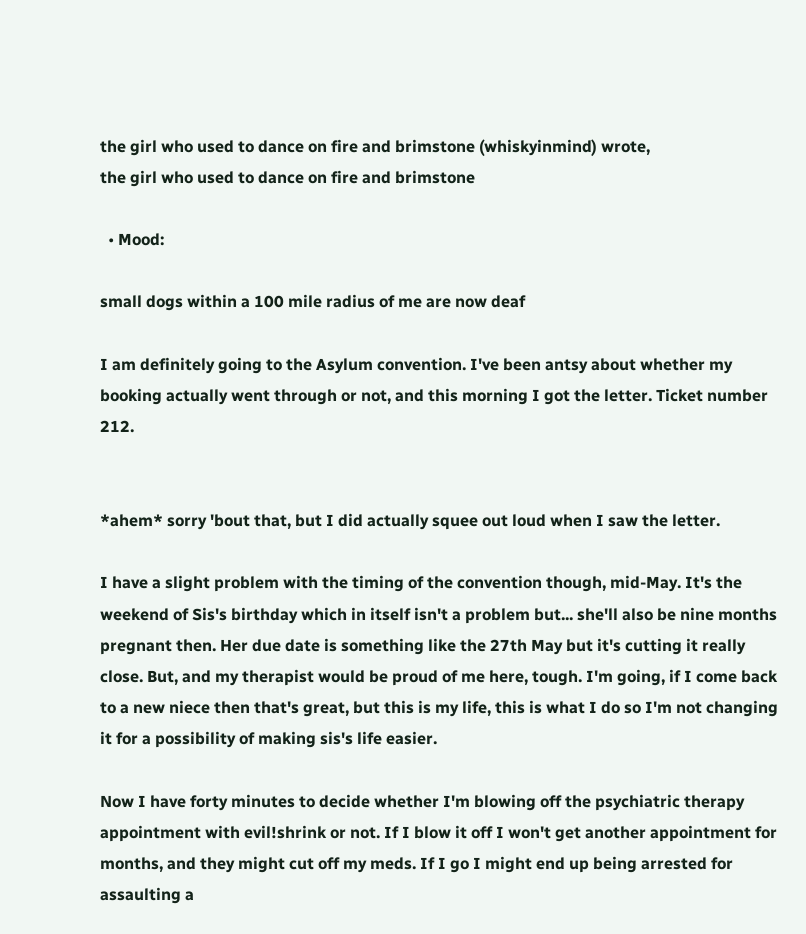the girl who used to dance on fire and brimstone (whiskyinmind) wrote,
the girl who used to dance on fire and brimstone

  • Mood:

small dogs within a 100 mile radius of me are now deaf

I am definitely going to the Asylum convention. I've been antsy about whether my booking actually went through or not, and this morning I got the letter. Ticket number 212.


*ahem* sorry 'bout that, but I did actually squee out loud when I saw the letter.

I have a slight problem with the timing of the convention though, mid-May. It's the weekend of Sis's birthday which in itself isn't a problem but... she'll also be nine months pregnant then. Her due date is something like the 27th May but it's cutting it really close. But, and my therapist would be proud of me here, tough. I'm going, if I come back to a new niece then that's great, but this is my life, this is what I do so I'm not changing it for a possibility of making sis's life easier.

Now I have forty minutes to decide whether I'm blowing off the psychiatric therapy appointment with evil!shrink or not. If I blow it off I won't get another appointment for months, and they might cut off my meds. If I go I might end up being arrested for assaulting a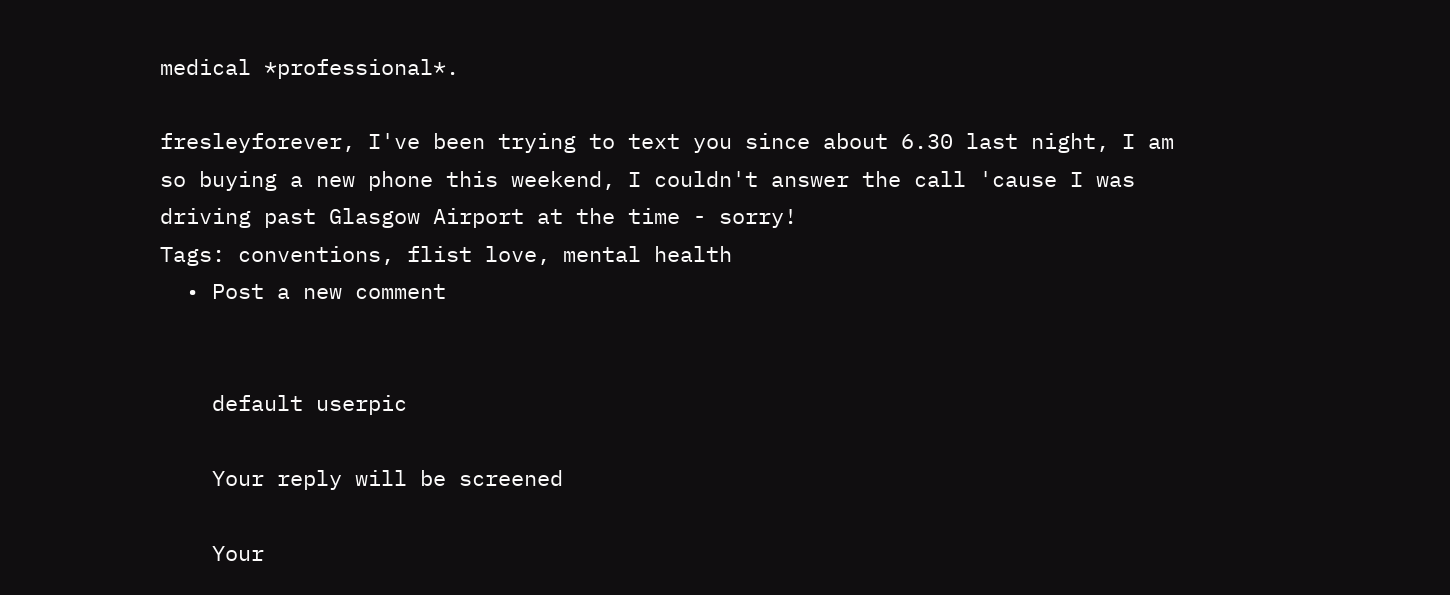medical *professional*.

fresleyforever, I've been trying to text you since about 6.30 last night, I am so buying a new phone this weekend, I couldn't answer the call 'cause I was driving past Glasgow Airport at the time - sorry!
Tags: conventions, flist love, mental health
  • Post a new comment


    default userpic

    Your reply will be screened

    Your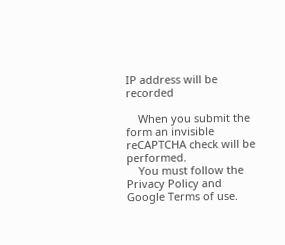IP address will be recorded

    When you submit the form an invisible reCAPTCHA check will be performed.
    You must follow the Privacy Policy and Google Terms of use.